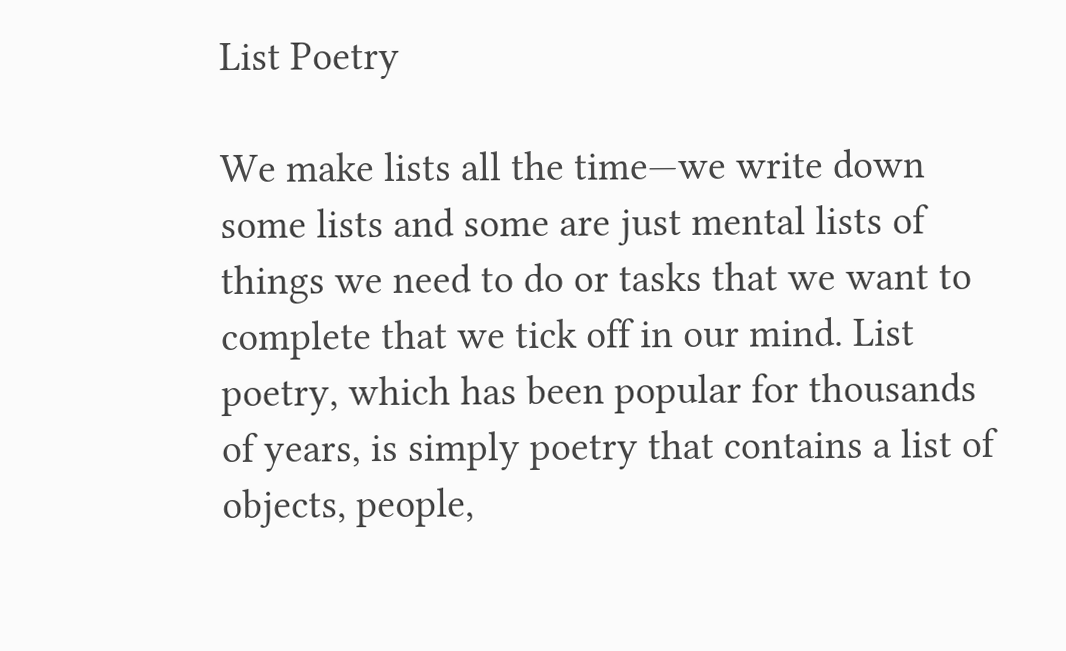List Poetry

We make lists all the time—we write down some lists and some are just mental lists of things we need to do or tasks that we want to complete that we tick off in our mind. List poetry, which has been popular for thousands of years, is simply poetry that contains a list of objects, people,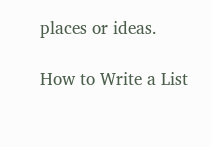places or ideas.

How to Write a List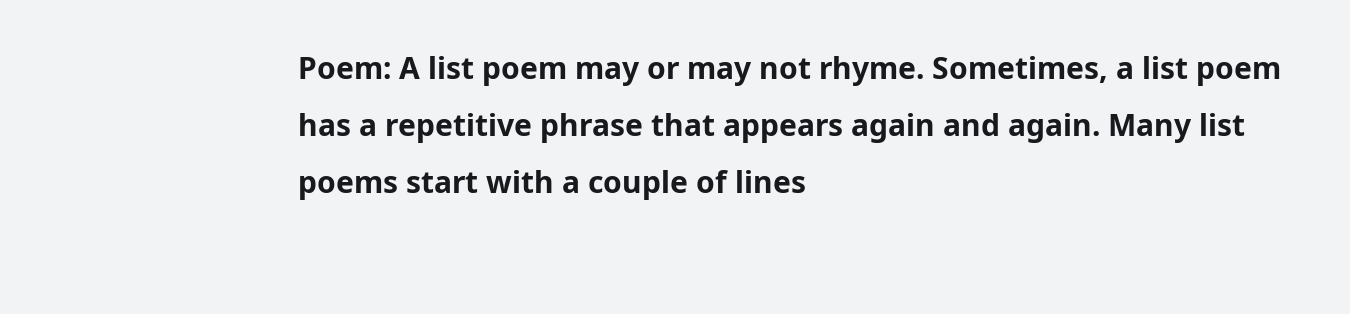Poem: A list poem may or may not rhyme. Sometimes, a list poem has a repetitive phrase that appears again and again. Many list poems start with a couple of lines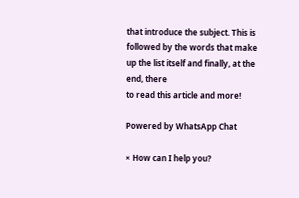that introduce the subject. This is followed by the words that make up the list itself and finally, at the end, there
to read this article and more!

Powered by WhatsApp Chat

× How can I help you?